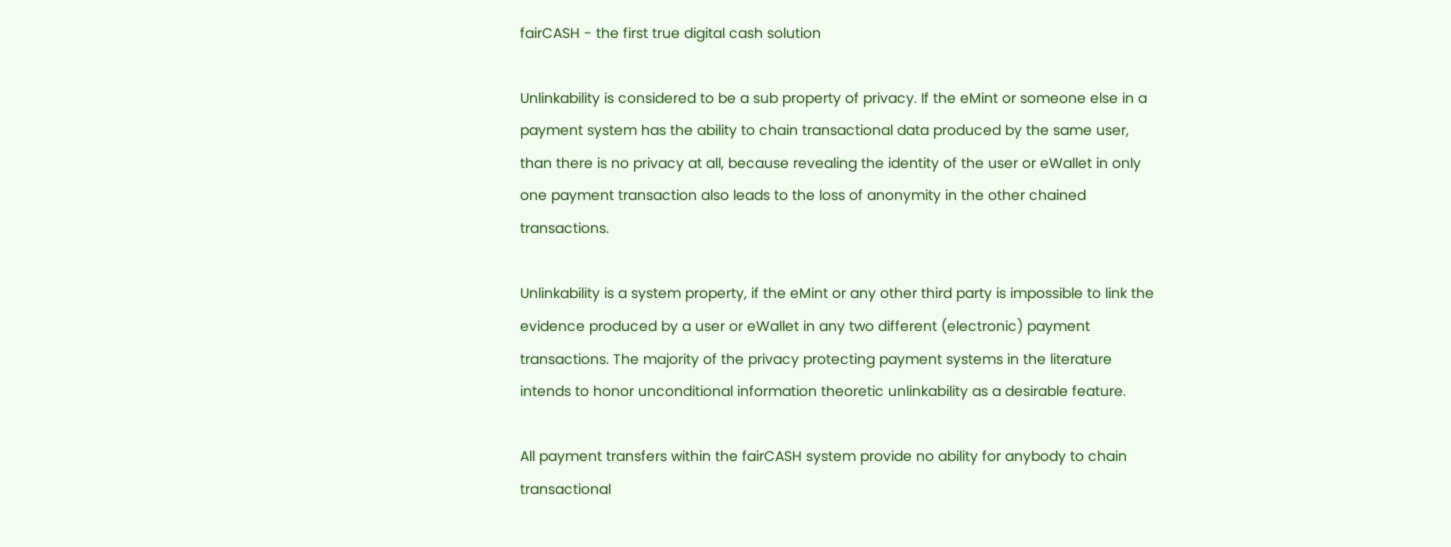fairCASH - the first true digital cash solution

Unlinkability is considered to be a sub property of privacy. If the eMint or someone else in a payment system has the ability to chain transactional data produced by the same user, than there is no privacy at all, because revealing the identity of the user or eWallet in only one payment transaction also leads to the loss of anonymity in the other chained transactions.

Unlinkability is a system property, if the eMint or any other third party is impossible to link the evidence produced by a user or eWallet in any two different (electronic) payment transactions. The majority of the privacy protecting payment systems in the literature intends to honor unconditional information theoretic unlinkability as a desirable feature.

All payment transfers within the fairCASH system provide no ability for anybody to chain transactional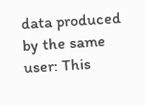data produced by the same user: This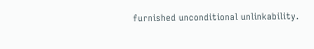furnished unconditional unlinkability.